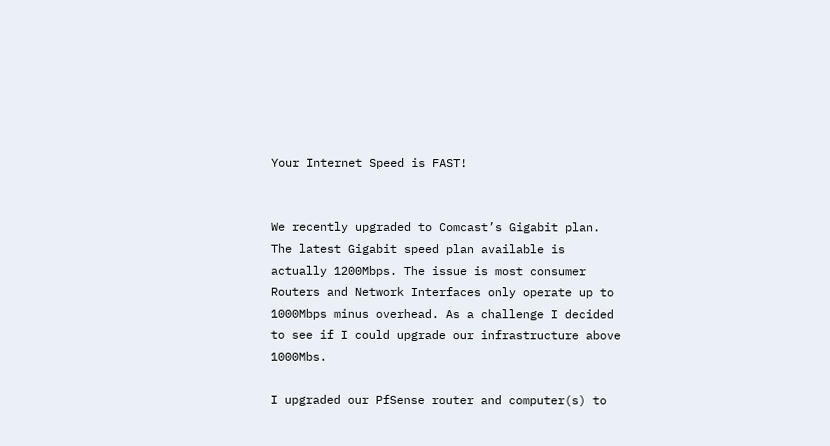Your Internet Speed is FAST!


We recently upgraded to Comcast’s Gigabit plan. The latest Gigabit speed plan available is actually 1200Mbps. The issue is most consumer Routers and Network Interfaces only operate up to 1000Mbps minus overhead. As a challenge I decided to see if I could upgrade our infrastructure above 1000Mbs.

I upgraded our PfSense router and computer(s) to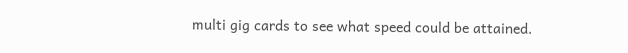multi gig cards to see what speed could be attained.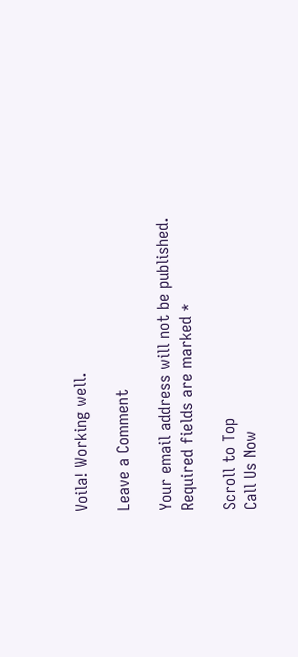Voila! Working well.

Leave a Comment

Your email address will not be published. Required fields are marked *

Scroll to Top
Call Us Now